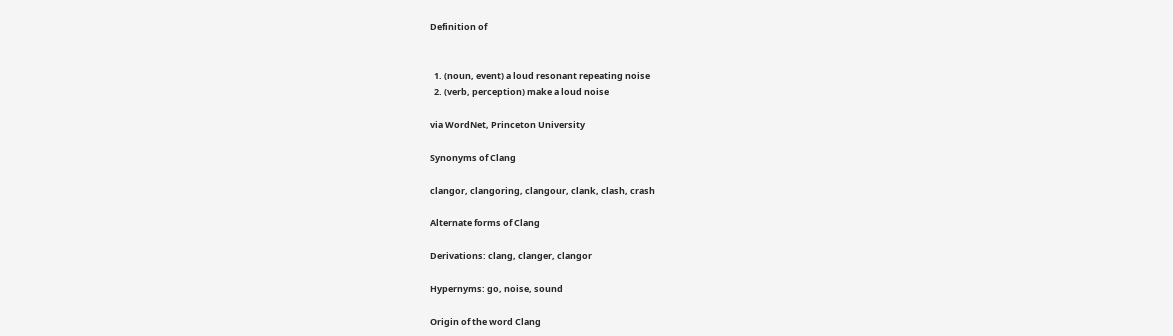Definition of


  1. (noun, event) a loud resonant repeating noise
  2. (verb, perception) make a loud noise

via WordNet, Princeton University

Synonyms of Clang

clangor, clangoring, clangour, clank, clash, crash

Alternate forms of Clang

Derivations: clang, clanger, clangor

Hypernyms: go, noise, sound

Origin of the word Clang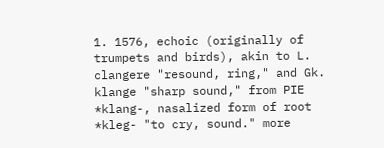1. 1576, echoic (originally of trumpets and birds), akin to L. clangere "resound, ring," and Gk. klange "sharp sound," from PIE *klang-, nasalized form of root *kleg- "to cry, sound." more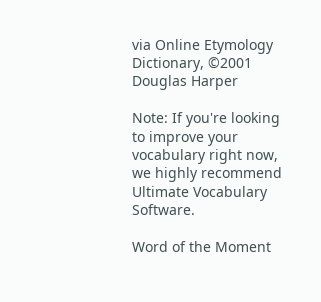via Online Etymology Dictionary, ©2001 Douglas Harper

Note: If you're looking to improve your vocabulary right now, we highly recommend Ultimate Vocabulary Software.

Word of the Moment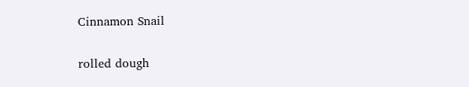Cinnamon Snail

rolled dough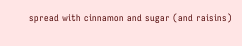spread with cinnamon and sugar (and raisins)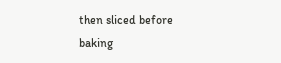then sliced before baking